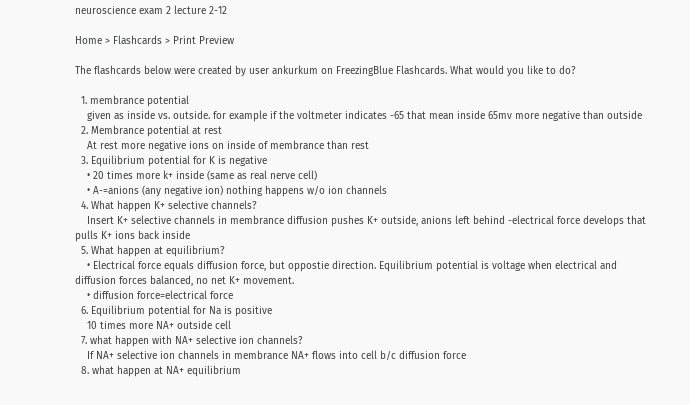neuroscience exam 2 lecture 2-12

Home > Flashcards > Print Preview

The flashcards below were created by user ankurkum on FreezingBlue Flashcards. What would you like to do?

  1. membrance potential
    given as inside vs. outside. for example if the voltmeter indicates -65 that mean inside 65mv more negative than outside
  2. Membrance potential at rest
    At rest more negative ions on inside of membrance than rest
  3. Equilibrium potential for K is negative
    • 20 times more k+ inside (same as real nerve cell)
    • A-=anions (any negative ion) nothing happens w/o ion channels
  4. What happen K+ selective channels?
    Insert K+ selective channels in membrance diffusion pushes K+ outside, anions left behind -electrical force develops that pulls K+ ions back inside
  5. What happen at equilibrium?
    • Electrical force equals diffusion force, but oppostie direction. Equilibrium potential is voltage when electrical and diffusion forces balanced, no net K+ movement.
    • diffusion force=electrical force
  6. Equilibrium potential for Na is positive
    10 times more NA+ outside cell
  7. what happen with NA+ selective ion channels?
    If NA+ selective ion channels in membrance NA+ flows into cell b/c diffusion force
  8. what happen at NA+ equilibrium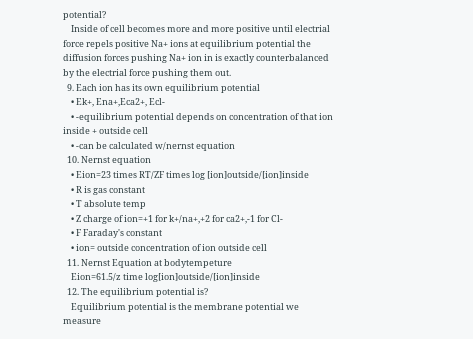potential?
    Inside of cell becomes more and more positive until electrial force repels positive Na+ ions at equilibrium potential the diffusion forces pushing Na+ ion in is exactly counterbalanced by the electrial force pushing them out.
  9. Each ion has its own equilibrium potential
    • Ek+, Ena+,Eca2+, Ecl-
    • -equilibrium potential depends on concentration of that ion inside + outside cell
    • -can be calculated w/nernst equation
  10. Nernst equation
    • Eion=23 times RT/ZF times log [ion]outside/[ion]inside
    • R is gas constant
    • T absolute temp
    • Z charge of ion=+1 for k+/na+,+2 for ca2+,-1 for Cl-
    • F Faraday's constant
    • ion= outside concentration of ion outside cell
  11. Nernst Equation at bodytempeture
    Eion=61.5/z time log[ion]outside/[ion]inside
  12. The equilibrium potential is?
    Equilibrium potential is the membrane potential we measure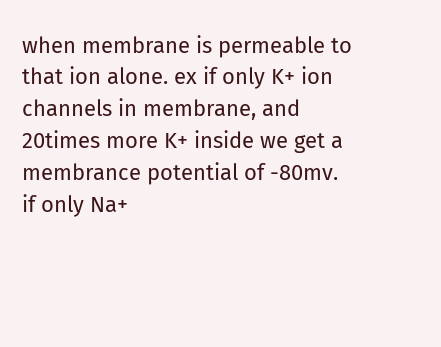when membrane is permeable to that ion alone. ex if only K+ ion channels in membrane, and 20times more K+ inside we get a membrance potential of -80mv. if only Na+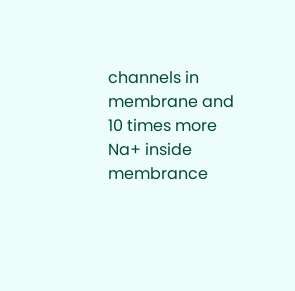channels in membrane and 10 times more Na+ inside membrance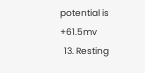potential is +61.5mv
  13. Resting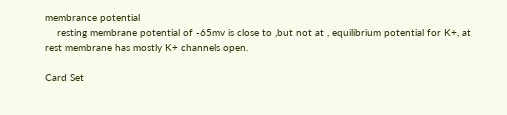membrance potential
    resting membrane potential of -65mv is close to ,but not at , equilibrium potential for K+, at rest membrane has mostly K+ channels open.

Card Set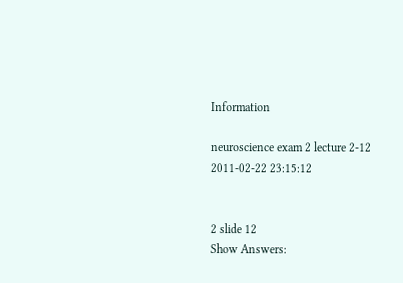Information

neuroscience exam 2 lecture 2-12
2011-02-22 23:15:12


2 slide 12
Show Answers: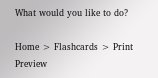What would you like to do?

Home > Flashcards > Print Preview